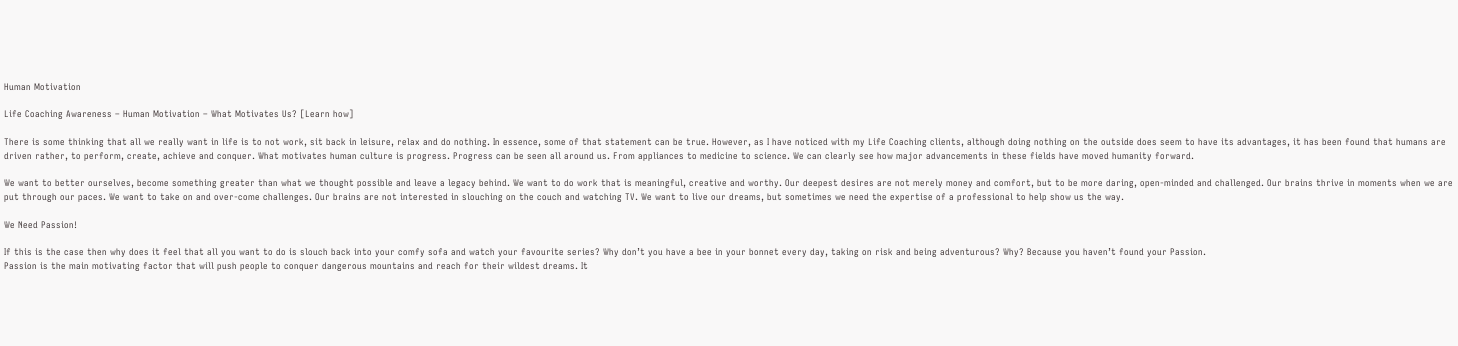Human Motivation

Life Coaching Awareness – Human Motivation – What Motivates Us? [Learn how]

There is some thinking that all we really want in life is to not work, sit back in leisure, relax and do nothing. In essence, some of that statement can be true. However, as I have noticed with my Life Coaching clients, although doing nothing on the outside does seem to have its advantages, it has been found that humans are driven rather, to perform, create, achieve and conquer. What motivates human culture is progress. Progress can be seen all around us. From appliances to medicine to science. We can clearly see how major advancements in these fields have moved humanity forward.

We want to better ourselves, become something greater than what we thought possible and leave a legacy behind. We want to do work that is meaningful, creative and worthy. Our deepest desires are not merely money and comfort, but to be more daring, open-minded and challenged. Our brains thrive in moments when we are put through our paces. We want to take on and over-come challenges. Our brains are not interested in slouching on the couch and watching TV. We want to live our dreams, but sometimes we need the expertise of a professional to help show us the way.

We Need Passion!

If this is the case then why does it feel that all you want to do is slouch back into your comfy sofa and watch your favourite series? Why don’t you have a bee in your bonnet every day, taking on risk and being adventurous? Why? Because you haven’t found your Passion.
Passion is the main motivating factor that will push people to conquer dangerous mountains and reach for their wildest dreams. It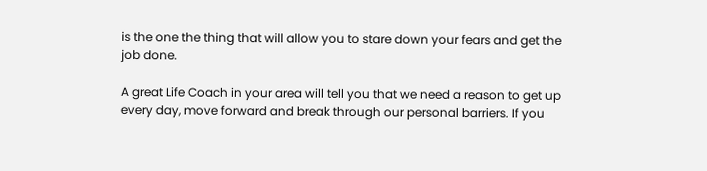is the one the thing that will allow you to stare down your fears and get the job done.

A great Life Coach in your area will tell you that we need a reason to get up every day, move forward and break through our personal barriers. If you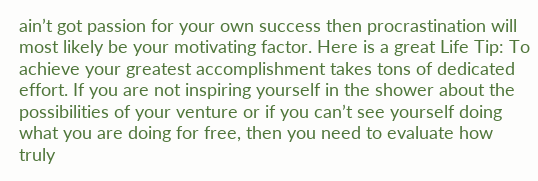ain’t got passion for your own success then procrastination will most likely be your motivating factor. Here is a great Life Tip: To achieve your greatest accomplishment takes tons of dedicated effort. If you are not inspiring yourself in the shower about the possibilities of your venture or if you can’t see yourself doing what you are doing for free, then you need to evaluate how truly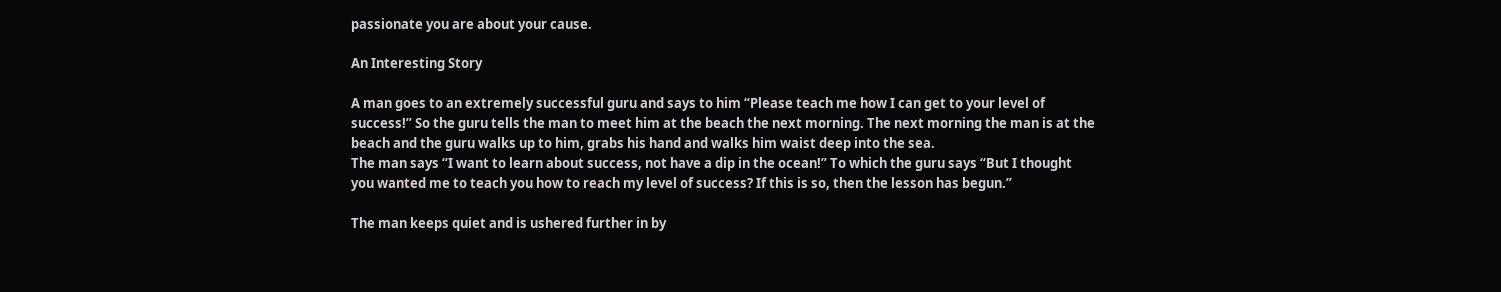passionate you are about your cause.

An Interesting Story

A man goes to an extremely successful guru and says to him “Please teach me how I can get to your level of success!” So the guru tells the man to meet him at the beach the next morning. The next morning the man is at the beach and the guru walks up to him, grabs his hand and walks him waist deep into the sea.
The man says “I want to learn about success, not have a dip in the ocean!” To which the guru says “But I thought you wanted me to teach you how to reach my level of success? If this is so, then the lesson has begun.”

The man keeps quiet and is ushered further in by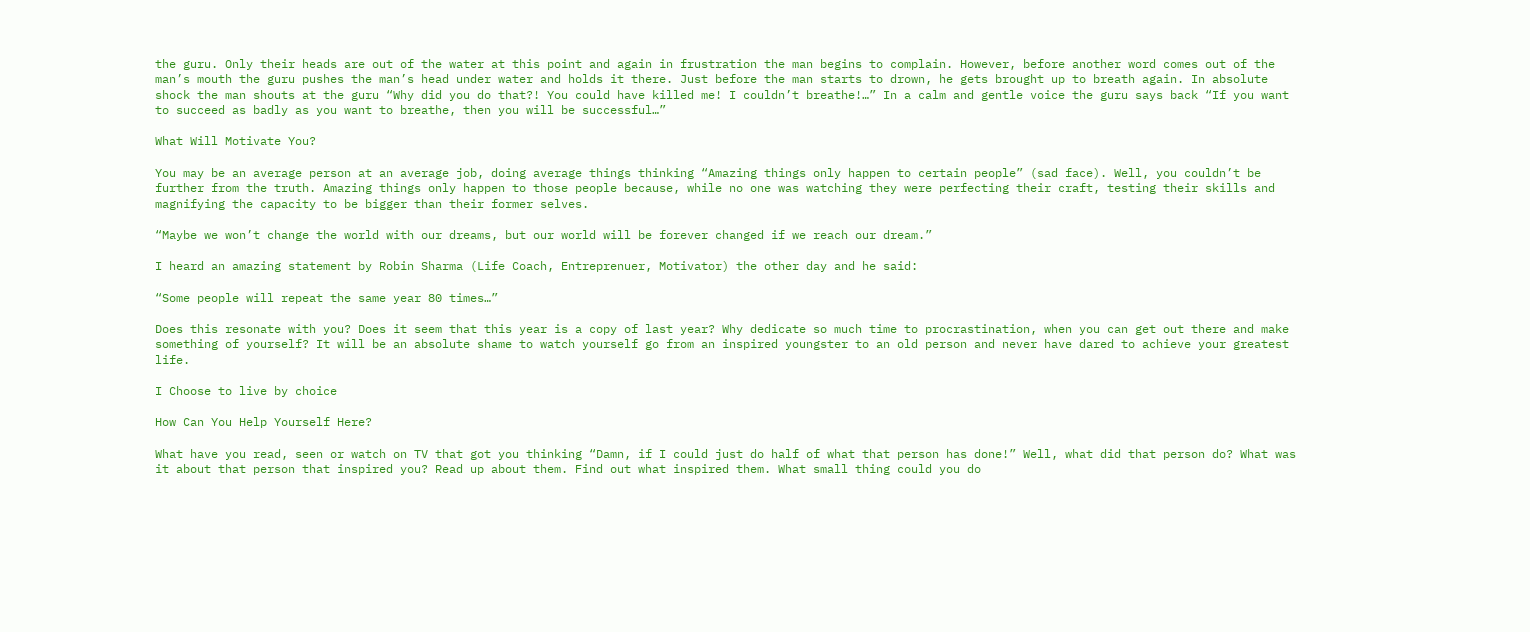the guru. Only their heads are out of the water at this point and again in frustration the man begins to complain. However, before another word comes out of the man’s mouth the guru pushes the man’s head under water and holds it there. Just before the man starts to drown, he gets brought up to breath again. In absolute shock the man shouts at the guru “Why did you do that?! You could have killed me! I couldn’t breathe!…” In a calm and gentle voice the guru says back “If you want to succeed as badly as you want to breathe, then you will be successful…”

What Will Motivate You?

You may be an average person at an average job, doing average things thinking “Amazing things only happen to certain people” (sad face). Well, you couldn’t be further from the truth. Amazing things only happen to those people because, while no one was watching they were perfecting their craft, testing their skills and magnifying the capacity to be bigger than their former selves.

“Maybe we won’t change the world with our dreams, but our world will be forever changed if we reach our dream.”

I heard an amazing statement by Robin Sharma (Life Coach, Entreprenuer, Motivator) the other day and he said:

“Some people will repeat the same year 80 times…”

Does this resonate with you? Does it seem that this year is a copy of last year? Why dedicate so much time to procrastination, when you can get out there and make something of yourself? It will be an absolute shame to watch yourself go from an inspired youngster to an old person and never have dared to achieve your greatest life.

I Choose to live by choice

How Can You Help Yourself Here?

What have you read, seen or watch on TV that got you thinking “Damn, if I could just do half of what that person has done!” Well, what did that person do? What was it about that person that inspired you? Read up about them. Find out what inspired them. What small thing could you do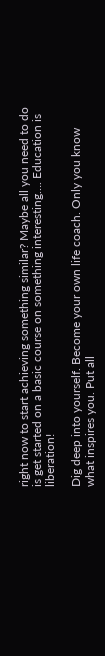right now to start achieving something similar? Maybe all you need to do is get started on a basic course on something interesting…. Education is liberation!

Dig deep into yourself. Become your own life coach. Only you know what inspires you. Put all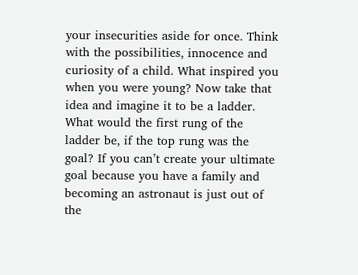your insecurities aside for once. Think with the possibilities, innocence and curiosity of a child. What inspired you when you were young? Now take that idea and imagine it to be a ladder. What would the first rung of the ladder be, if the top rung was the goal? If you can’t create your ultimate goal because you have a family and becoming an astronaut is just out of the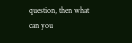question, then what can you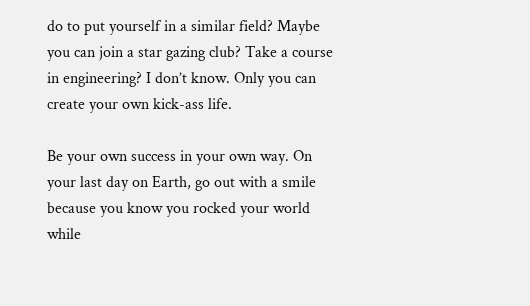do to put yourself in a similar field? Maybe you can join a star gazing club? Take a course in engineering? I don’t know. Only you can create your own kick-ass life.

Be your own success in your own way. On your last day on Earth, go out with a smile because you know you rocked your world while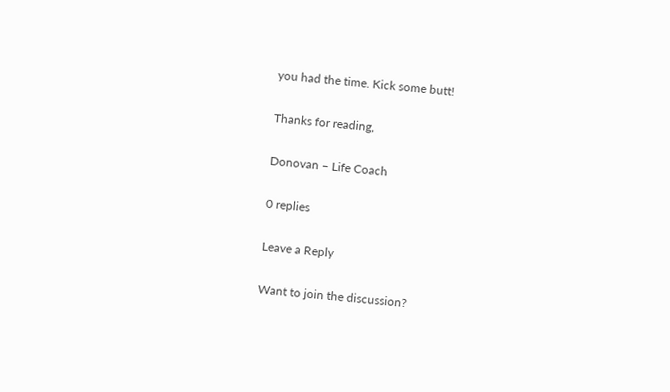you had the time. Kick some butt!

Thanks for reading,

Donovan – Life Coach

0 replies

Leave a Reply

Want to join the discussion?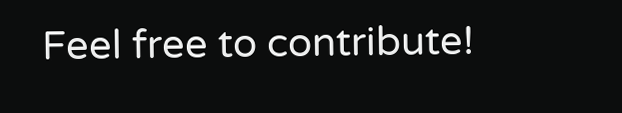Feel free to contribute!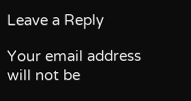Leave a Reply

Your email address will not be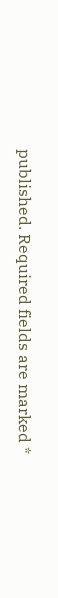published. Required fields are marked *